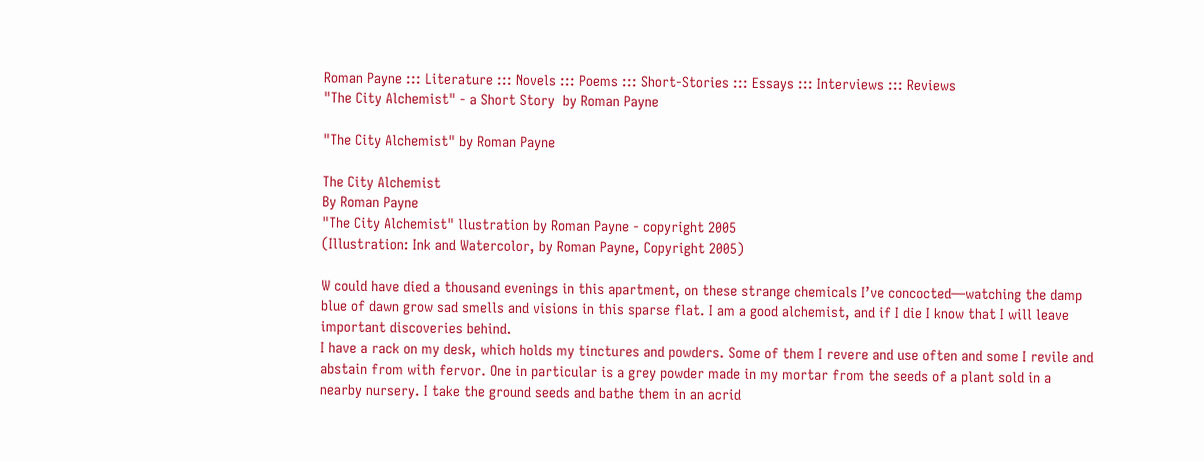Roman Payne ::: Literature ::: Novels ::: Poems ::: Short-Stories ::: Essays ::: Interviews ::: Reviews
"The City Alchemist" - a Short Story  by Roman Payne

"The City Alchemist" by Roman Payne

The City Alchemist
By Roman Payne
"The City Alchemist" llustration by Roman Payne - copyright 2005
(Illustration: Ink and Watercolor, by Roman Payne, Copyright 2005)

W could have died a thousand evenings in this apartment, on these strange chemicals I’ve concocted—watching the damp blue of dawn grow sad smells and visions in this sparse flat. I am a good alchemist, and if I die I know that I will leave important discoveries behind.
I have a rack on my desk, which holds my tinctures and powders. Some of them I revere and use often and some I revile and abstain from with fervor. One in particular is a grey powder made in my mortar from the seeds of a plant sold in a nearby nursery. I take the ground seeds and bathe them in an acrid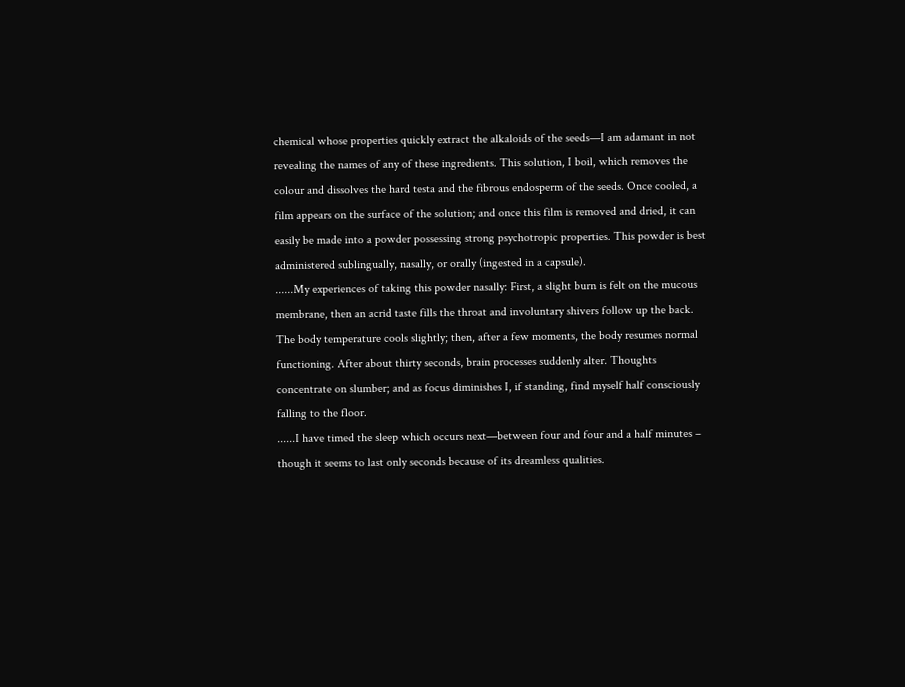chemical whose properties quickly extract the alkaloids of the seeds—I am adamant in not revealing the names of any of these ingredients. This solution, I boil, which removes the colour and dissolves the hard testa and the fibrous endosperm of the seeds. Once cooled, a film appears on the surface of the solution; and once this film is removed and dried, it can easily be made into a powder possessing strong psychotropic properties. This powder is best administered sublingually, nasally, or orally (ingested in a capsule).
......My experiences of taking this powder nasally: First, a slight burn is felt on the mucous membrane, then an acrid taste fills the throat and involuntary shivers follow up the back. The body temperature cools slightly; then, after a few moments, the body resumes normal functioning. After about thirty seconds, brain processes suddenly alter. Thoughts concentrate on slumber; and as focus diminishes I, if standing, find myself half consciously falling to the floor.
......I have timed the sleep which occurs next—between four and four and a half minutes – though it seems to last only seconds because of its dreamless qualities.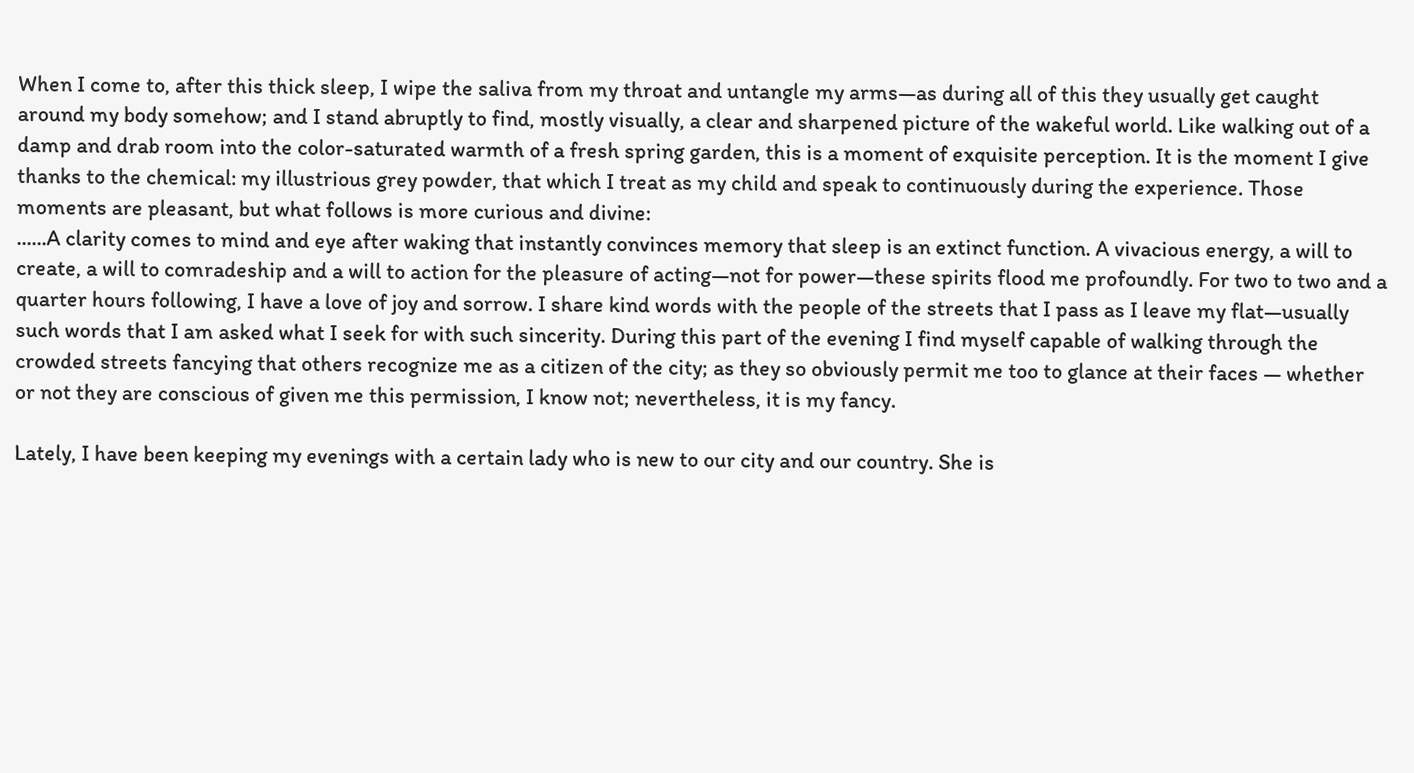When I come to, after this thick sleep, I wipe the saliva from my throat and untangle my arms—as during all of this they usually get caught around my body somehow; and I stand abruptly to find, mostly visually, a clear and sharpened picture of the wakeful world. Like walking out of a damp and drab room into the color-saturated warmth of a fresh spring garden, this is a moment of exquisite perception. It is the moment I give thanks to the chemical: my illustrious grey powder, that which I treat as my child and speak to continuously during the experience. Those moments are pleasant, but what follows is more curious and divine:
......A clarity comes to mind and eye after waking that instantly convinces memory that sleep is an extinct function. A vivacious energy, a will to create, a will to comradeship and a will to action for the pleasure of acting—not for power—these spirits flood me profoundly. For two to two and a quarter hours following, I have a love of joy and sorrow. I share kind words with the people of the streets that I pass as I leave my flat—usually such words that I am asked what I seek for with such sincerity. During this part of the evening I find myself capable of walking through the crowded streets fancying that others recognize me as a citizen of the city; as they so obviously permit me too to glance at their faces — whether or not they are conscious of given me this permission, I know not; nevertheless, it is my fancy.

Lately, I have been keeping my evenings with a certain lady who is new to our city and our country. She is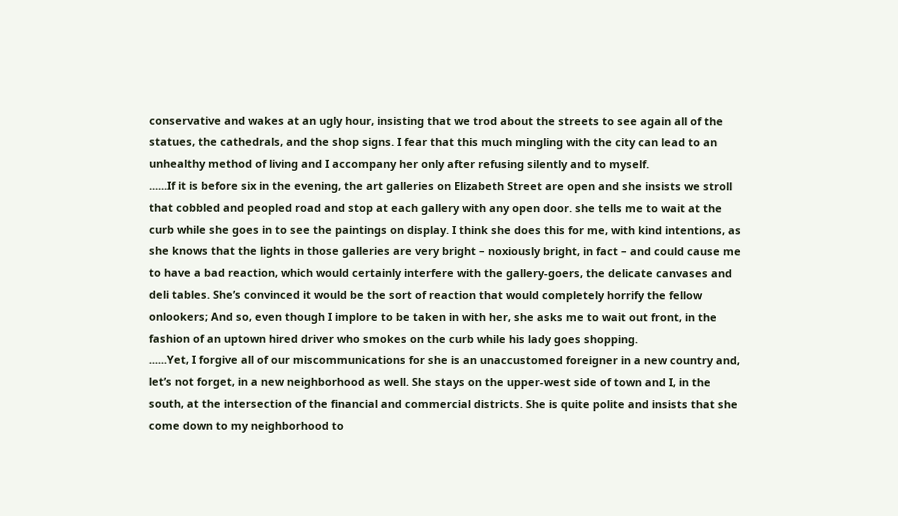conservative and wakes at an ugly hour, insisting that we trod about the streets to see again all of the statues, the cathedrals, and the shop signs. I fear that this much mingling with the city can lead to an unhealthy method of living and I accompany her only after refusing silently and to myself.
......If it is before six in the evening, the art galleries on Elizabeth Street are open and she insists we stroll that cobbled and peopled road and stop at each gallery with any open door. she tells me to wait at the curb while she goes in to see the paintings on display. I think she does this for me, with kind intentions, as she knows that the lights in those galleries are very bright – noxiously bright, in fact – and could cause me to have a bad reaction, which would certainly interfere with the gallery-goers, the delicate canvases and deli tables. She’s convinced it would be the sort of reaction that would completely horrify the fellow onlookers; And so, even though I implore to be taken in with her, she asks me to wait out front, in the fashion of an uptown hired driver who smokes on the curb while his lady goes shopping.
......Yet, I forgive all of our miscommunications for she is an unaccustomed foreigner in a new country and, let’s not forget, in a new neighborhood as well. She stays on the upper-west side of town and I, in the south, at the intersection of the financial and commercial districts. She is quite polite and insists that she come down to my neighborhood to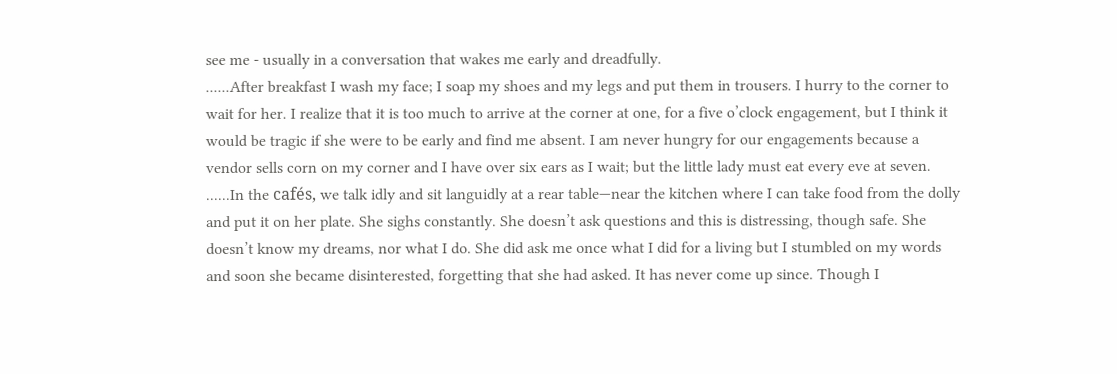see me - usually in a conversation that wakes me early and dreadfully.
......After breakfast I wash my face; I soap my shoes and my legs and put them in trousers. I hurry to the corner to wait for her. I realize that it is too much to arrive at the corner at one, for a five o’clock engagement, but I think it would be tragic if she were to be early and find me absent. I am never hungry for our engagements because a vendor sells corn on my corner and I have over six ears as I wait; but the little lady must eat every eve at seven.
......In the cafés, we talk idly and sit languidly at a rear table—near the kitchen where I can take food from the dolly and put it on her plate. She sighs constantly. She doesn’t ask questions and this is distressing, though safe. She doesn’t know my dreams, nor what I do. She did ask me once what I did for a living but I stumbled on my words and soon she became disinterested, forgetting that she had asked. It has never come up since. Though I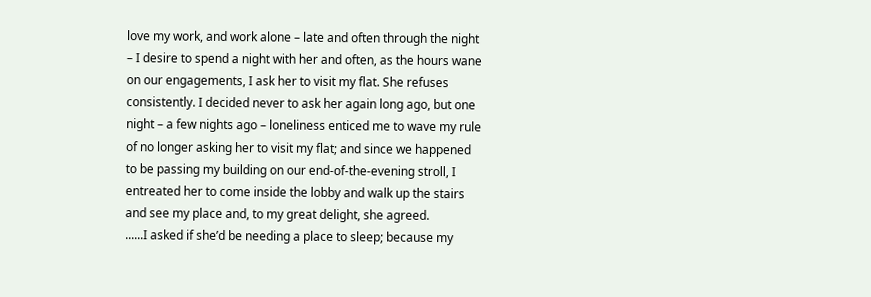love my work, and work alone – late and often through the night – I desire to spend a night with her and often, as the hours wane on our engagements, I ask her to visit my flat. She refuses consistently. I decided never to ask her again long ago, but one night – a few nights ago – loneliness enticed me to wave my rule of no longer asking her to visit my flat; and since we happened to be passing my building on our end-of-the-evening stroll, I entreated her to come inside the lobby and walk up the stairs and see my place and, to my great delight, she agreed.
......I asked if she’d be needing a place to sleep; because my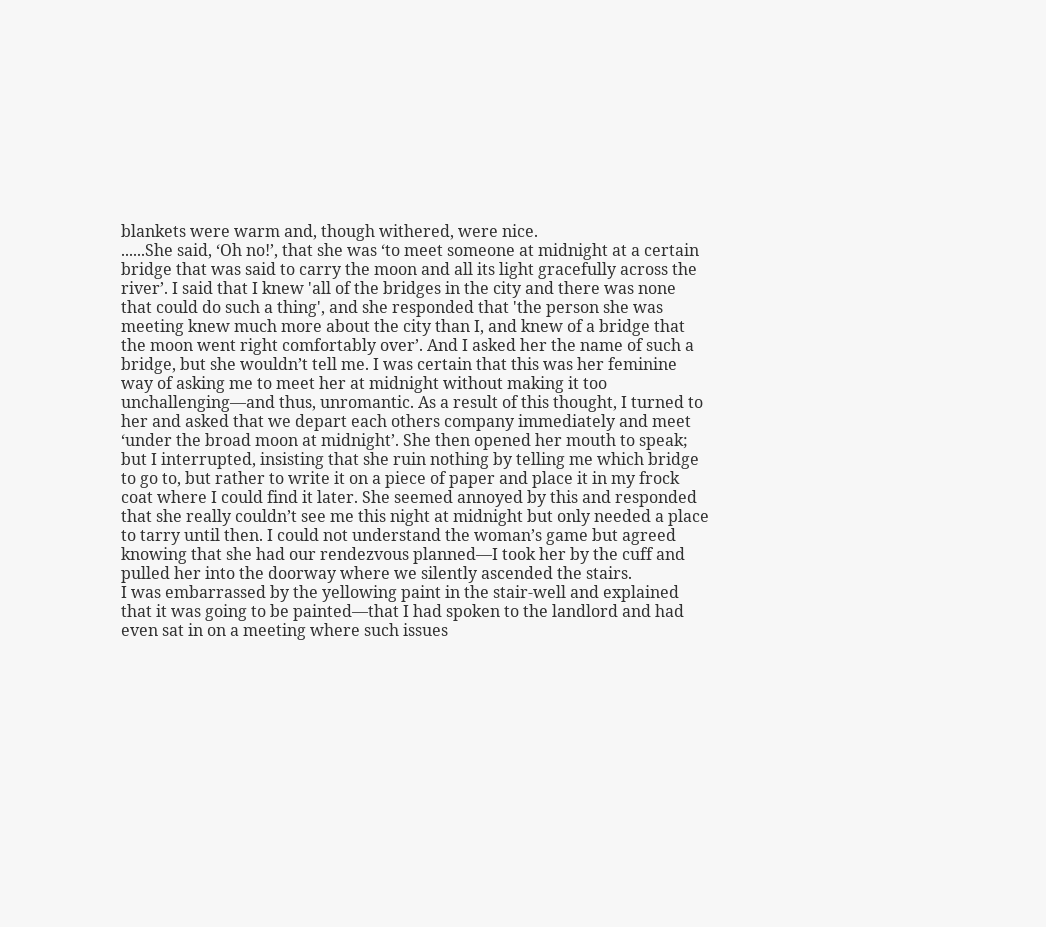blankets were warm and, though withered, were nice.
......She said, ‘Oh no!’, that she was ‘to meet someone at midnight at a certain bridge that was said to carry the moon and all its light gracefully across the river’. I said that I knew 'all of the bridges in the city and there was none that could do such a thing', and she responded that 'the person she was meeting knew much more about the city than I, and knew of a bridge that the moon went right comfortably over’. And I asked her the name of such a bridge, but she wouldn’t tell me. I was certain that this was her feminine way of asking me to meet her at midnight without making it too unchallenging—and thus, unromantic. As a result of this thought, I turned to her and asked that we depart each others company immediately and meet ‘under the broad moon at midnight’. She then opened her mouth to speak; but I interrupted, insisting that she ruin nothing by telling me which bridge to go to, but rather to write it on a piece of paper and place it in my frock coat where I could find it later. She seemed annoyed by this and responded that she really couldn’t see me this night at midnight but only needed a place to tarry until then. I could not understand the woman’s game but agreed knowing that she had our rendezvous planned—I took her by the cuff and pulled her into the doorway where we silently ascended the stairs.
I was embarrassed by the yellowing paint in the stair-well and explained that it was going to be painted—that I had spoken to the landlord and had even sat in on a meeting where such issues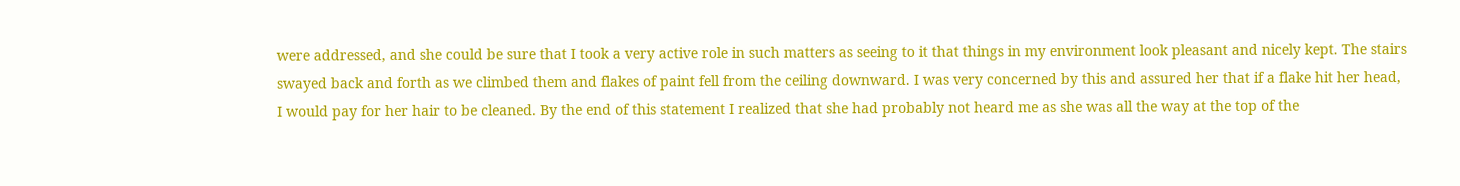were addressed, and she could be sure that I took a very active role in such matters as seeing to it that things in my environment look pleasant and nicely kept. The stairs swayed back and forth as we climbed them and flakes of paint fell from the ceiling downward. I was very concerned by this and assured her that if a flake hit her head, I would pay for her hair to be cleaned. By the end of this statement I realized that she had probably not heard me as she was all the way at the top of the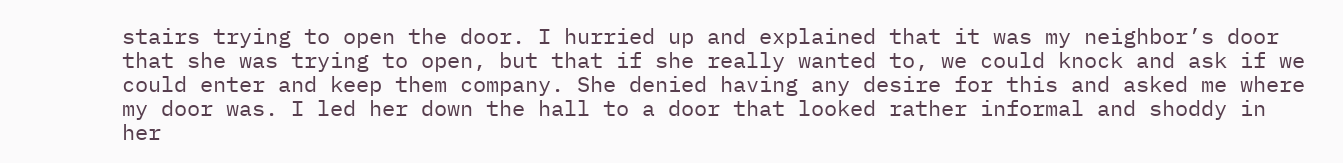stairs trying to open the door. I hurried up and explained that it was my neighbor’s door that she was trying to open, but that if she really wanted to, we could knock and ask if we could enter and keep them company. She denied having any desire for this and asked me where my door was. I led her down the hall to a door that looked rather informal and shoddy in her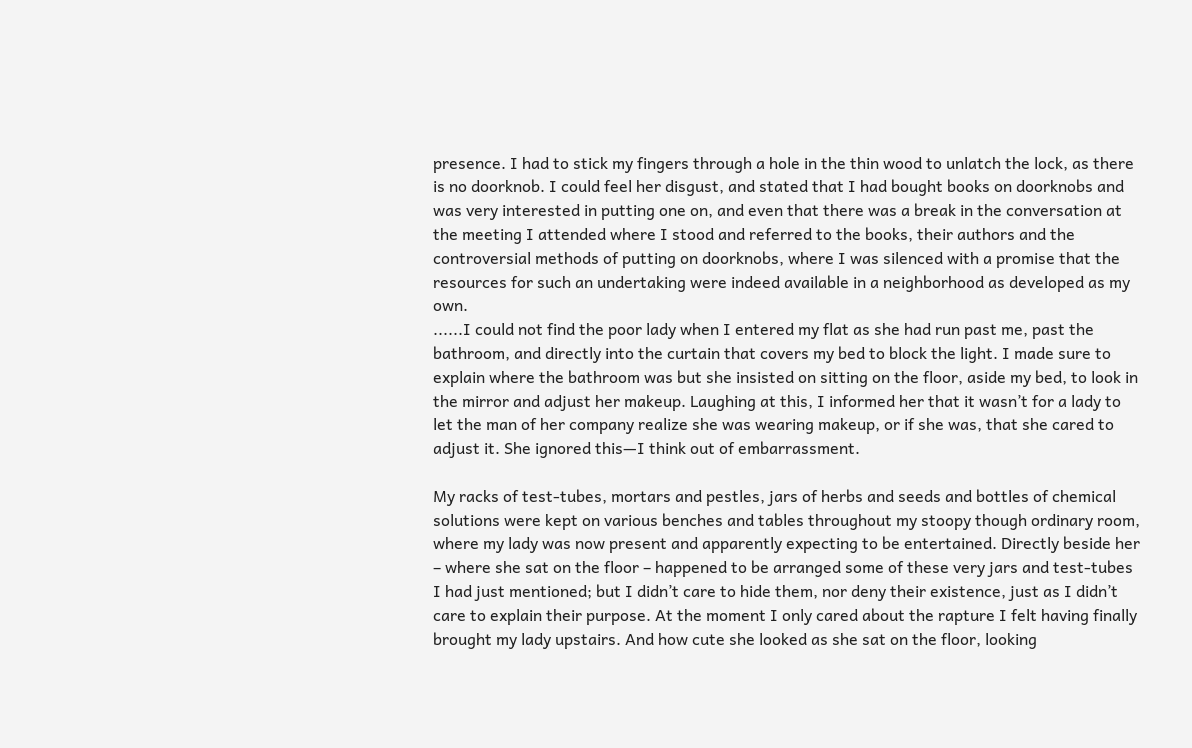presence. I had to stick my fingers through a hole in the thin wood to unlatch the lock, as there is no doorknob. I could feel her disgust, and stated that I had bought books on doorknobs and was very interested in putting one on, and even that there was a break in the conversation at the meeting I attended where I stood and referred to the books, their authors and the controversial methods of putting on doorknobs, where I was silenced with a promise that the resources for such an undertaking were indeed available in a neighborhood as developed as my own.
......I could not find the poor lady when I entered my flat as she had run past me, past the bathroom, and directly into the curtain that covers my bed to block the light. I made sure to explain where the bathroom was but she insisted on sitting on the floor, aside my bed, to look in the mirror and adjust her makeup. Laughing at this, I informed her that it wasn’t for a lady to let the man of her company realize she was wearing makeup, or if she was, that she cared to adjust it. She ignored this—I think out of embarrassment.

My racks of test-tubes, mortars and pestles, jars of herbs and seeds and bottles of chemical solutions were kept on various benches and tables throughout my stoopy though ordinary room, where my lady was now present and apparently expecting to be entertained. Directly beside her – where she sat on the floor – happened to be arranged some of these very jars and test-tubes I had just mentioned; but I didn’t care to hide them, nor deny their existence, just as I didn’t care to explain their purpose. At the moment I only cared about the rapture I felt having finally brought my lady upstairs. And how cute she looked as she sat on the floor, looking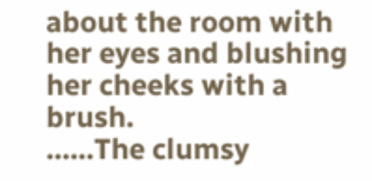about the room with her eyes and blushing her cheeks with a brush.
......The clumsy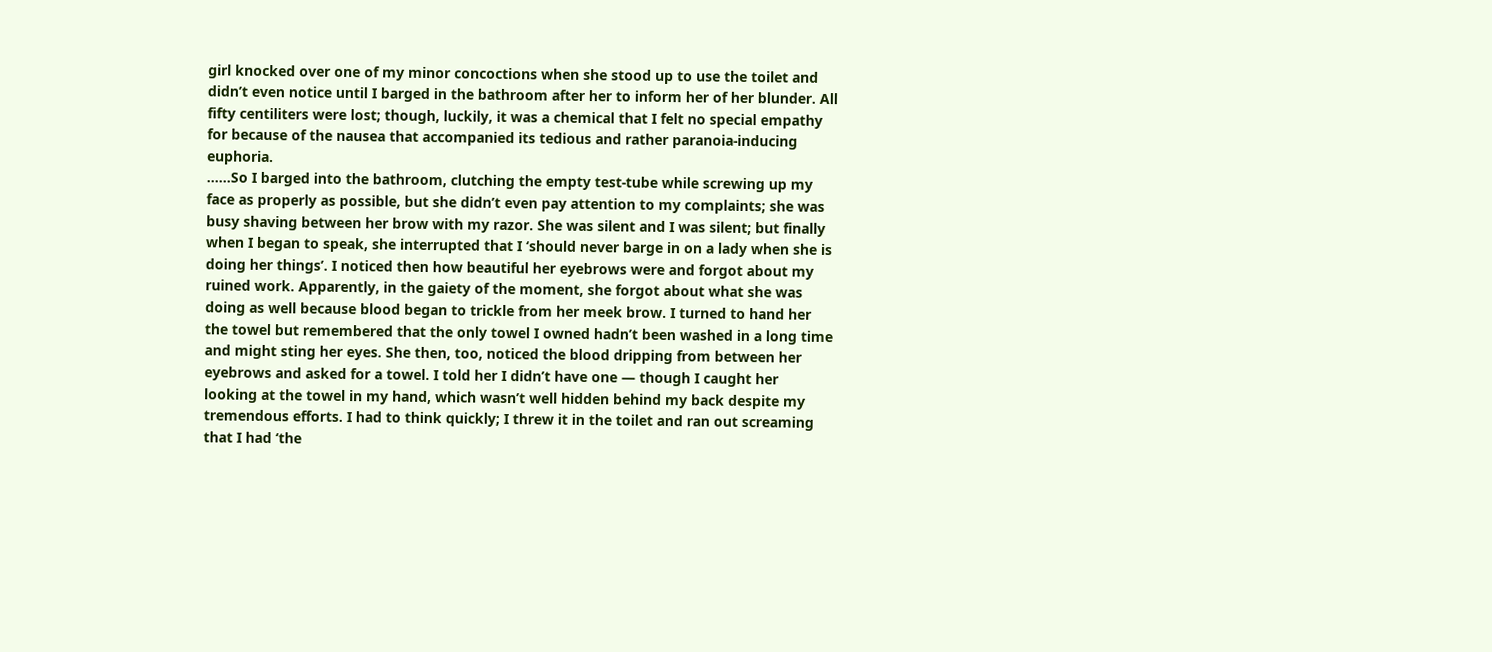girl knocked over one of my minor concoctions when she stood up to use the toilet and didn’t even notice until I barged in the bathroom after her to inform her of her blunder. All fifty centiliters were lost; though, luckily, it was a chemical that I felt no special empathy for because of the nausea that accompanied its tedious and rather paranoia-inducing euphoria.
......So I barged into the bathroom, clutching the empty test-tube while screwing up my face as properly as possible, but she didn’t even pay attention to my complaints; she was busy shaving between her brow with my razor. She was silent and I was silent; but finally when I began to speak, she interrupted that I ‘should never barge in on a lady when she is doing her things’. I noticed then how beautiful her eyebrows were and forgot about my ruined work. Apparently, in the gaiety of the moment, she forgot about what she was doing as well because blood began to trickle from her meek brow. I turned to hand her the towel but remembered that the only towel I owned hadn’t been washed in a long time and might sting her eyes. She then, too, noticed the blood dripping from between her eyebrows and asked for a towel. I told her I didn’t have one — though I caught her looking at the towel in my hand, which wasn’t well hidden behind my back despite my tremendous efforts. I had to think quickly; I threw it in the toilet and ran out screaming that I had ‘the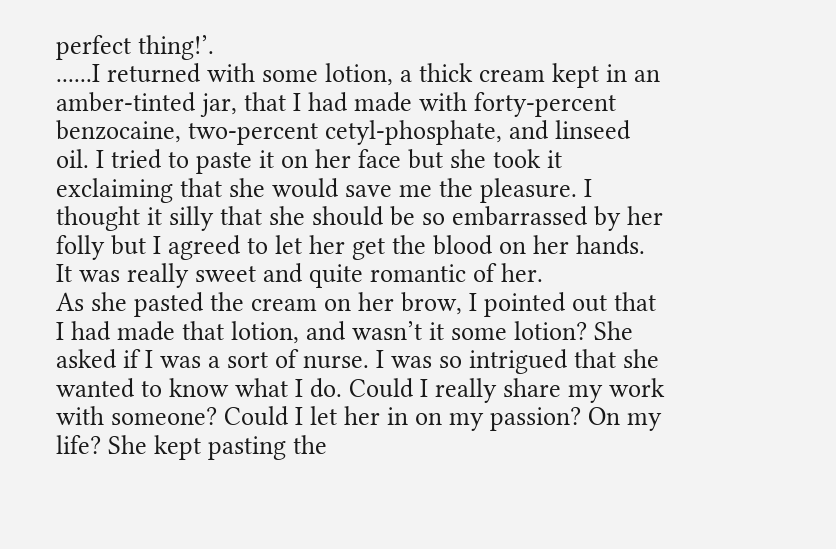perfect thing!’.
......I returned with some lotion, a thick cream kept in an amber-tinted jar, that I had made with forty-percent benzocaine, two-percent cetyl-phosphate, and linseed oil. I tried to paste it on her face but she took it exclaiming that she would save me the pleasure. I thought it silly that she should be so embarrassed by her folly but I agreed to let her get the blood on her hands. It was really sweet and quite romantic of her.
As she pasted the cream on her brow, I pointed out that I had made that lotion, and wasn’t it some lotion? She asked if I was a sort of nurse. I was so intrigued that she wanted to know what I do. Could I really share my work with someone? Could I let her in on my passion? On my life? She kept pasting the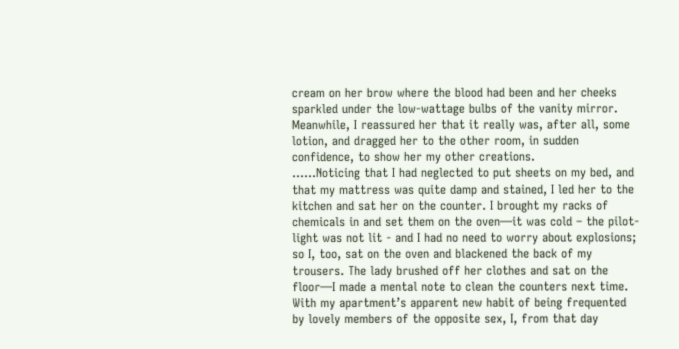cream on her brow where the blood had been and her cheeks sparkled under the low-wattage bulbs of the vanity mirror. Meanwhile, I reassured her that it really was, after all, some lotion, and dragged her to the other room, in sudden confidence, to show her my other creations.
......Noticing that I had neglected to put sheets on my bed, and that my mattress was quite damp and stained, I led her to the kitchen and sat her on the counter. I brought my racks of chemicals in and set them on the oven—it was cold – the pilot-light was not lit - and I had no need to worry about explosions; so I, too, sat on the oven and blackened the back of my trousers. The lady brushed off her clothes and sat on the floor—I made a mental note to clean the counters next time. With my apartment’s apparent new habit of being frequented by lovely members of the opposite sex, I, from that day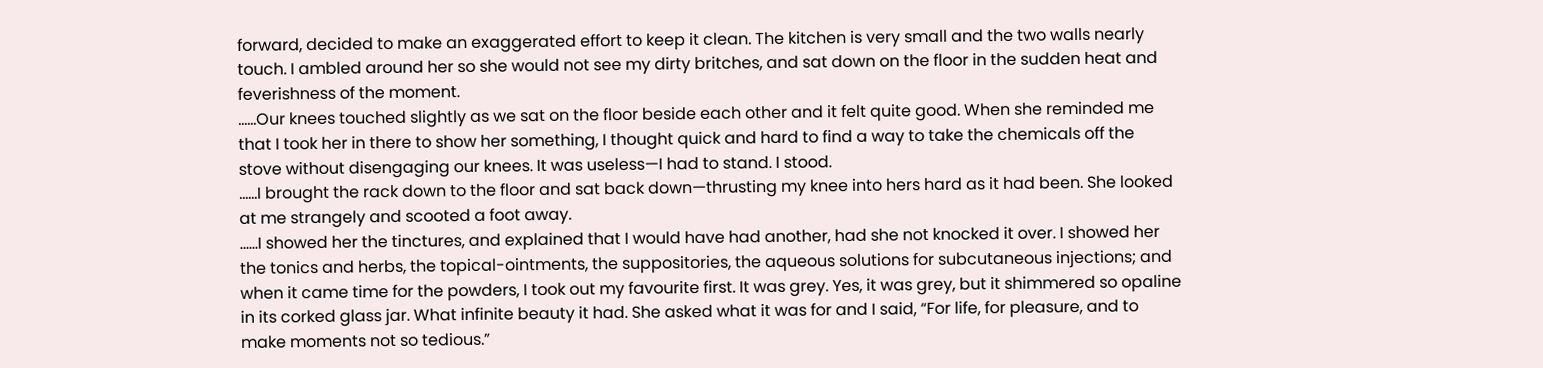forward, decided to make an exaggerated effort to keep it clean. The kitchen is very small and the two walls nearly touch. I ambled around her so she would not see my dirty britches, and sat down on the floor in the sudden heat and feverishness of the moment.
......Our knees touched slightly as we sat on the floor beside each other and it felt quite good. When she reminded me that I took her in there to show her something, I thought quick and hard to find a way to take the chemicals off the stove without disengaging our knees. It was useless—I had to stand. I stood.
......I brought the rack down to the floor and sat back down—thrusting my knee into hers hard as it had been. She looked at me strangely and scooted a foot away.
......I showed her the tinctures, and explained that I would have had another, had she not knocked it over. I showed her the tonics and herbs, the topical-ointments, the suppositories, the aqueous solutions for subcutaneous injections; and when it came time for the powders, I took out my favourite first. It was grey. Yes, it was grey, but it shimmered so opaline in its corked glass jar. What infinite beauty it had. She asked what it was for and I said, “For life, for pleasure, and to make moments not so tedious.”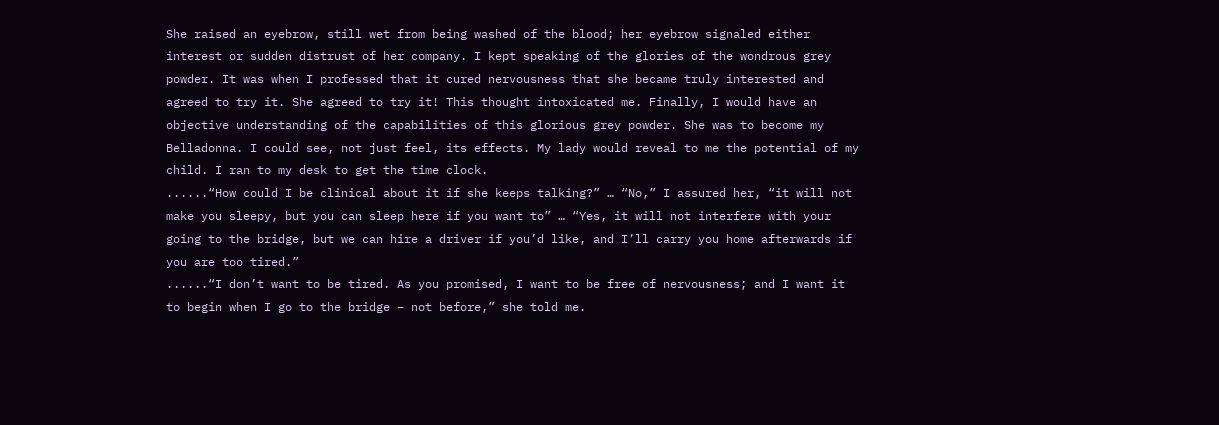She raised an eyebrow, still wet from being washed of the blood; her eyebrow signaled either interest or sudden distrust of her company. I kept speaking of the glories of the wondrous grey powder. It was when I professed that it cured nervousness that she became truly interested and agreed to try it. She agreed to try it! This thought intoxicated me. Finally, I would have an objective understanding of the capabilities of this glorious grey powder. She was to become my Belladonna. I could see, not just feel, its effects. My lady would reveal to me the potential of my child. I ran to my desk to get the time clock.
......“How could I be clinical about it if she keeps talking?” … “No,” I assured her, “it will not make you sleepy, but you can sleep here if you want to” … “Yes, it will not interfere with your going to the bridge, but we can hire a driver if you’d like, and I’ll carry you home afterwards if you are too tired.”
......“I don’t want to be tired. As you promised, I want to be free of nervousness; and I want it to begin when I go to the bridge – not before,” she told me.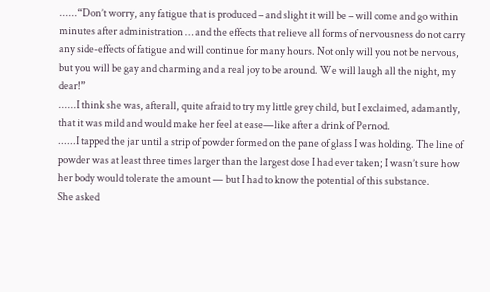......“Don’t worry, any fatigue that is produced – and slight it will be – will come and go within minutes after administration … and the effects that relieve all forms of nervousness do not carry any side-effects of fatigue and will continue for many hours. Not only will you not be nervous, but you will be gay and charming and a real joy to be around. We will laugh all the night, my dear!”
......I think she was, afterall, quite afraid to try my little grey child, but I exclaimed, adamantly, that it was mild and would make her feel at ease—like after a drink of Pernod.
......I tapped the jar until a strip of powder formed on the pane of glass I was holding. The line of powder was at least three times larger than the largest dose I had ever taken; I wasn’t sure how her body would tolerate the amount — but I had to know the potential of this substance.
She asked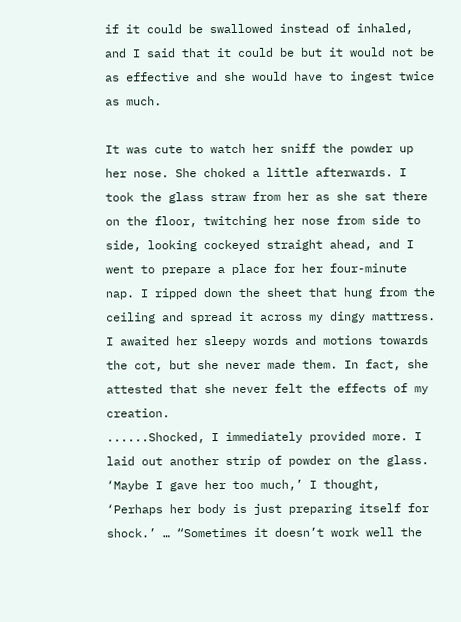if it could be swallowed instead of inhaled, and I said that it could be but it would not be as effective and she would have to ingest twice as much.

It was cute to watch her sniff the powder up her nose. She choked a little afterwards. I took the glass straw from her as she sat there on the floor, twitching her nose from side to side, looking cockeyed straight ahead, and I went to prepare a place for her four-minute nap. I ripped down the sheet that hung from the ceiling and spread it across my dingy mattress. I awaited her sleepy words and motions towards the cot, but she never made them. In fact, she attested that she never felt the effects of my creation.
......Shocked, I immediately provided more. I laid out another strip of powder on the glass. ‘Maybe I gave her too much,’ I thought, ‘Perhaps her body is just preparing itself for shock.’ … “Sometimes it doesn’t work well the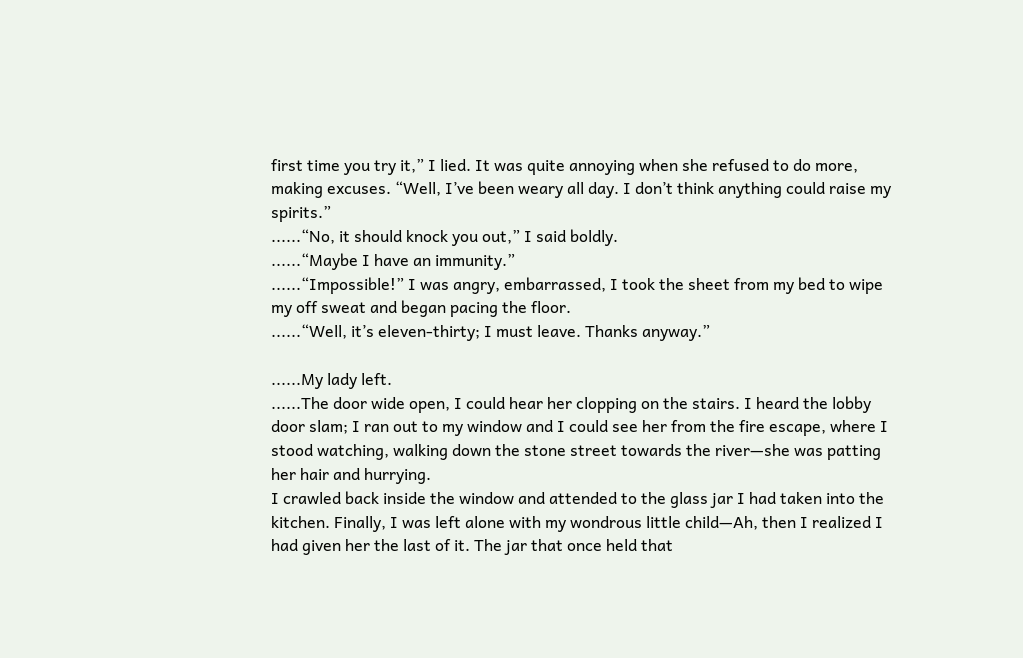first time you try it,” I lied. It was quite annoying when she refused to do more, making excuses. “Well, I’ve been weary all day. I don’t think anything could raise my spirits.”
......“No, it should knock you out,” I said boldly.
......“Maybe I have an immunity.”
......“Impossible!” I was angry, embarrassed, I took the sheet from my bed to wipe my off sweat and began pacing the floor.
......“Well, it’s eleven-thirty; I must leave. Thanks anyway.”

......My lady left.
......The door wide open, I could hear her clopping on the stairs. I heard the lobby door slam; I ran out to my window and I could see her from the fire escape, where I stood watching, walking down the stone street towards the river—she was patting her hair and hurrying.
I crawled back inside the window and attended to the glass jar I had taken into the kitchen. Finally, I was left alone with my wondrous little child—Ah, then I realized I had given her the last of it. The jar that once held that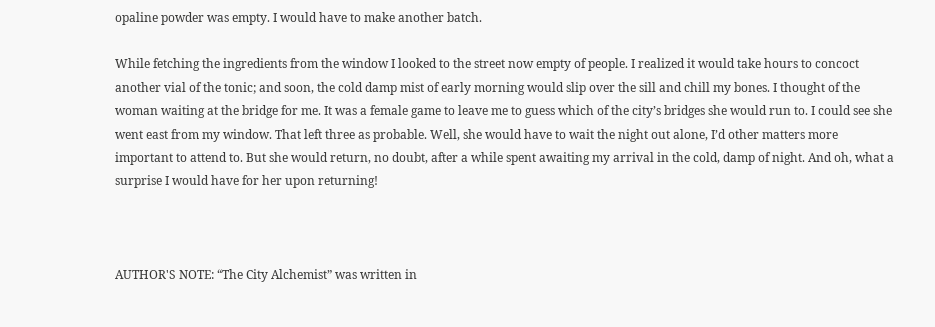opaline powder was empty. I would have to make another batch.

While fetching the ingredients from the window I looked to the street now empty of people. I realized it would take hours to concoct another vial of the tonic; and soon, the cold damp mist of early morning would slip over the sill and chill my bones. I thought of the woman waiting at the bridge for me. It was a female game to leave me to guess which of the city’s bridges she would run to. I could see she went east from my window. That left three as probable. Well, she would have to wait the night out alone, I’d other matters more important to attend to. But she would return, no doubt, after a while spent awaiting my arrival in the cold, damp of night. And oh, what a surprise I would have for her upon returning!



AUTHOR'S NOTE: “The City Alchemist” was written in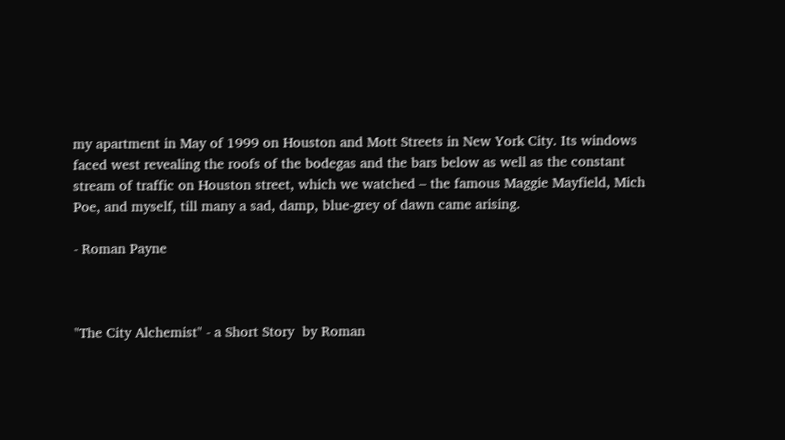my apartment in May of 1999 on Houston and Mott Streets in New York City. Its windows faced west revealing the roofs of the bodegas and the bars below as well as the constant stream of traffic on Houston street, which we watched – the famous Maggie Mayfield, Mich Poe, and myself, till many a sad, damp, blue-grey of dawn came arising.

- Roman Payne



"The City Alchemist" - a Short Story  by Roman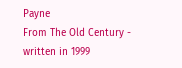Payne
From The Old Century - written in 1999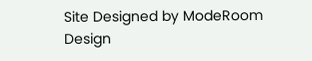Site Designed by ModeRoom Design